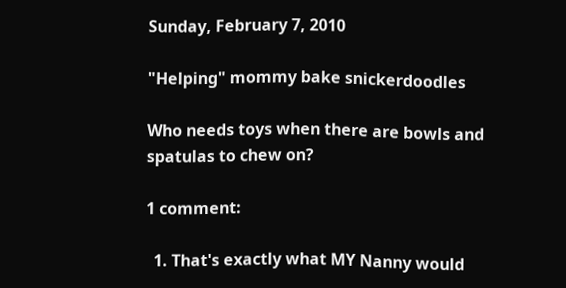Sunday, February 7, 2010

"Helping" mommy bake snickerdoodles

Who needs toys when there are bowls and spatulas to chew on?

1 comment:

  1. That's exactly what MY Nanny would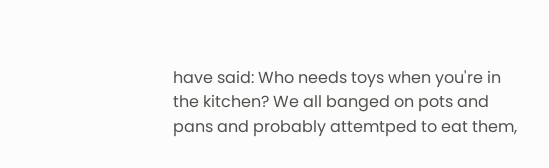have said: Who needs toys when you're in the kitchen? We all banged on pots and pans and probably attemtped to eat them,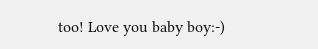too! Love you baby boy:-)